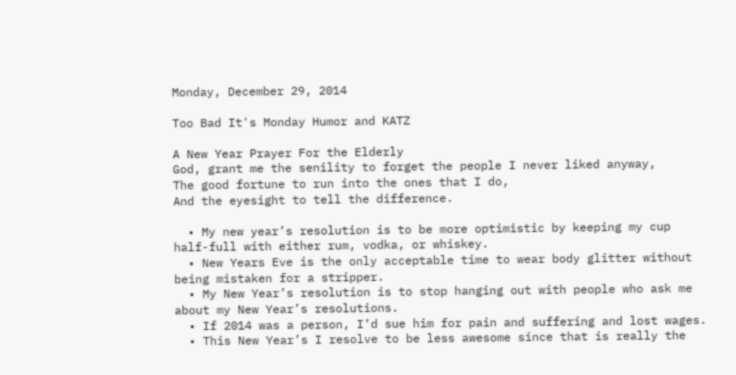Monday, December 29, 2014

Too Bad It's Monday Humor and KATZ

A New Year Prayer For the Elderly
God, grant me the senility to forget the people I never liked anyway,
The good fortune to run into the ones that I do,
And the eyesight to tell the difference.

  • My new year’s resolution is to be more optimistic by keeping my cup half-full with either rum, vodka, or whiskey.
  • New Years Eve is the only acceptable time to wear body glitter without being mistaken for a stripper.
  • My New Year’s resolution is to stop hanging out with people who ask me about my New Year’s resolutions.
  • If 2014 was a person, I’d sue him for pain and suffering and lost wages.
  • This New Year’s I resolve to be less awesome since that is really the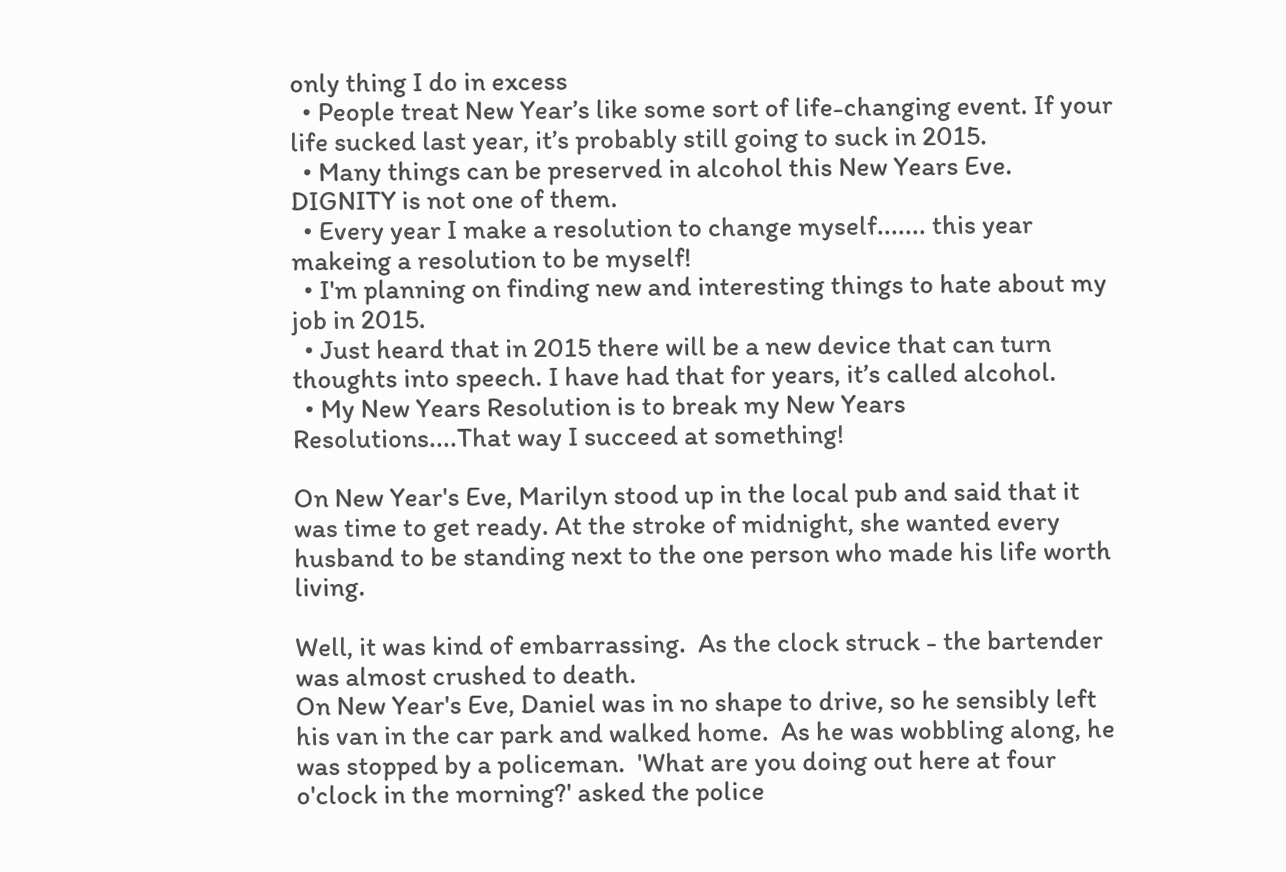only thing I do in excess
  • People treat New Year’s like some sort of life-changing event. If your life sucked last year, it’s probably still going to suck in 2015.
  • Many things can be preserved in alcohol this New Years Eve. DIGNITY is not one of them.
  • Every year I make a resolution to change myself....... this year makeing a resolution to be myself!
  • I'm planning on finding new and interesting things to hate about my job in 2015.
  • Just heard that in 2015 there will be a new device that can turn thoughts into speech. I have had that for years, it’s called alcohol.
  • My New Years Resolution is to break my New Years Resolutions....That way I succeed at something!

On New Year's Eve, Marilyn stood up in the local pub and said that it was time to get ready. At the stroke of midnight, she wanted every husband to be standing next to the one person who made his life worth living.

Well, it was kind of embarrassing.  As the clock struck - the bartender was almost crushed to death.
On New Year's Eve, Daniel was in no shape to drive, so he sensibly left his van in the car park and walked home.  As he was wobbling along, he was stopped by a policeman.  'What are you doing out here at four o'clock in the morning?' asked the police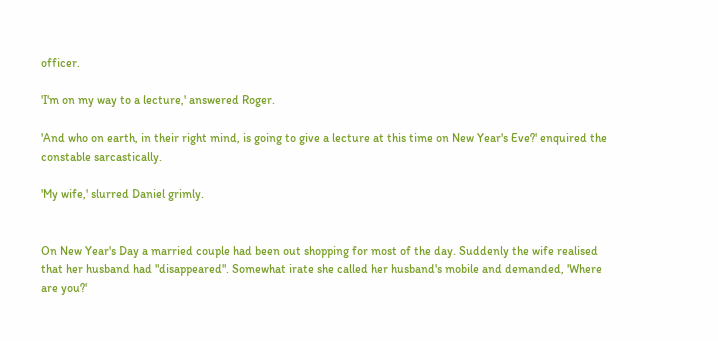officer.

'I'm on my way to a lecture,' answered Roger.

'And who on earth, in their right mind, is going to give a lecture at this time on New Year's Eve?' enquired the constable sarcastically.

'My wife,' slurred Daniel grimly.


On New Year's Day a married couple had been out shopping for most of the day. Suddenly the wife realised that her husband had "disappeared". Somewhat irate she called her husband's mobile and demanded, 'Where are you?'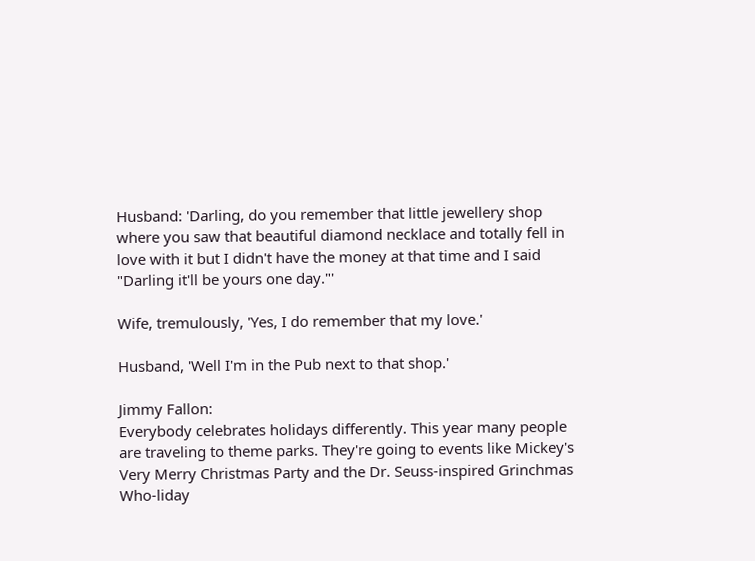Husband: 'Darling, do you remember that little jewellery shop where you saw that beautiful diamond necklace and totally fell in love with it but I didn't have the money at that time and I said "Darling it'll be yours one day."'

Wife, tremulously, 'Yes, I do remember that my love.'

Husband, 'Well I'm in the Pub next to that shop.'

Jimmy Fallon:
Everybody celebrates holidays differently. This year many people are traveling to theme parks. They're going to events like Mickey's Very Merry Christmas Party and the Dr. Seuss-inspired Grinchmas Who-liday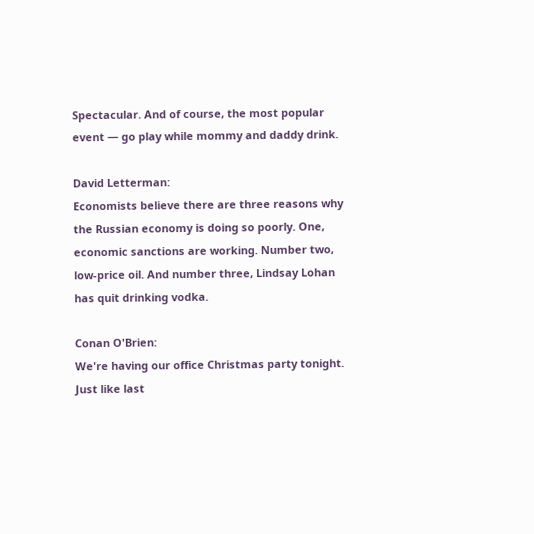Spectacular. And of course, the most popular event — go play while mommy and daddy drink.

David Letterman:
Economists believe there are three reasons why the Russian economy is doing so poorly. One, economic sanctions are working. Number two, low-price oil. And number three, Lindsay Lohan has quit drinking vodka.

Conan O'Brien:
We're having our office Christmas party tonight. Just like last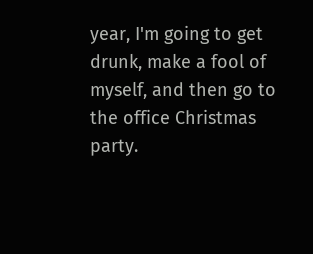year, I'm going to get drunk, make a fool of myself, and then go to the office Christmas party.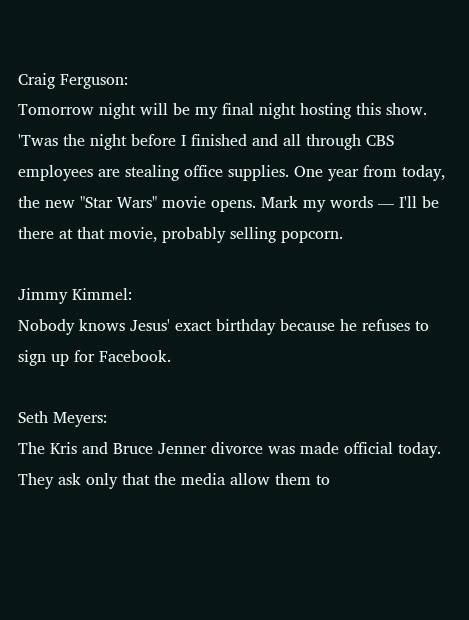Craig Ferguson:
Tomorrow night will be my final night hosting this show. 'Twas the night before I finished and all through CBS employees are stealing office supplies. One year from today, the new "Star Wars" movie opens. Mark my words — I'll be there at that movie, probably selling popcorn.

Jimmy Kimmel:
Nobody knows Jesus' exact birthday because he refuses to sign up for Facebook.

Seth Meyers:
The Kris and Bruce Jenner divorce was made official today. They ask only that the media allow them to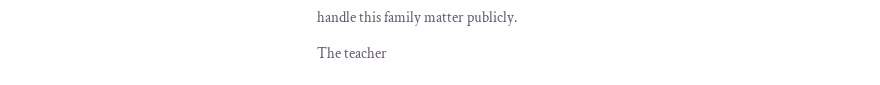handle this family matter publicly.

The teacher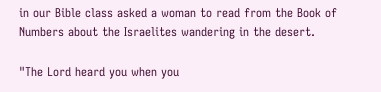in our Bible class asked a woman to read from the Book of Numbers about the Israelites wandering in the desert.

"The Lord heard you when you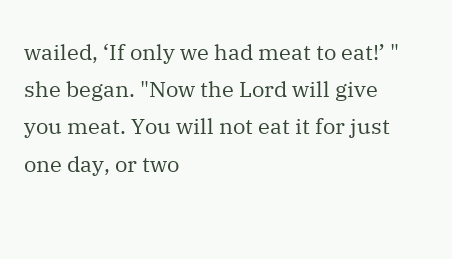wailed, ‘If only we had meat to eat!’ " she began. "Now the Lord will give you meat. You will not eat it for just one day, or two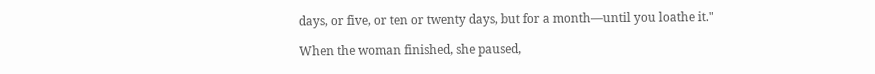days, or five, or ten or twenty days, but for a month—until you loathe it."

When the woman finished, she paused,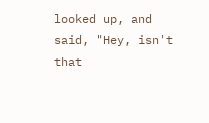looked up, and said, "Hey, isn't that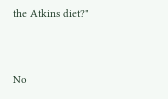the Atkins diet?"


No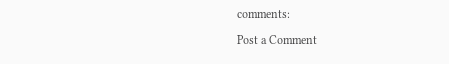comments:

Post a Comment